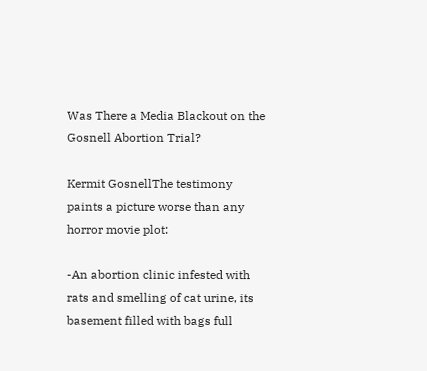Was There a Media Blackout on the Gosnell Abortion Trial?

Kermit GosnellThe testimony paints a picture worse than any horror movie plot:

-An abortion clinic infested with rats and smelling of cat urine, its basement filled with bags full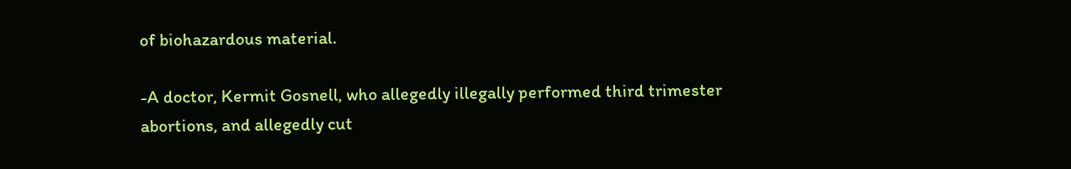of biohazardous material.

-A doctor, Kermit Gosnell, who allegedly illegally performed third trimester abortions, and allegedly cut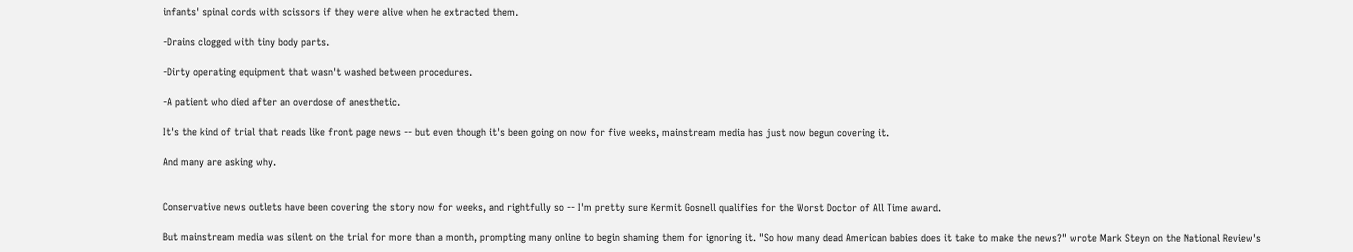infants' spinal cords with scissors if they were alive when he extracted them.

-Drains clogged with tiny body parts.

-Dirty operating equipment that wasn't washed between procedures.

-A patient who died after an overdose of anesthetic.

It's the kind of trial that reads like front page news -- but even though it's been going on now for five weeks, mainstream media has just now begun covering it.

And many are asking why.


Conservative news outlets have been covering the story now for weeks, and rightfully so -- I'm pretty sure Kermit Gosnell qualifies for the Worst Doctor of All Time award.

But mainstream media was silent on the trial for more than a month, prompting many online to begin shaming them for ignoring it. "So how many dead American babies does it take to make the news?" wrote Mark Steyn on the National Review's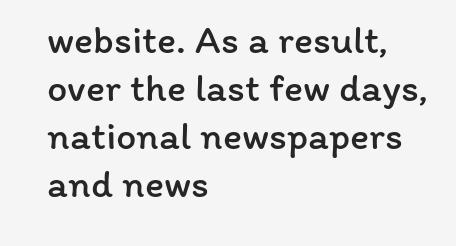website. As a result, over the last few days, national newspapers and news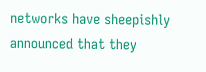networks have sheepishly announced that they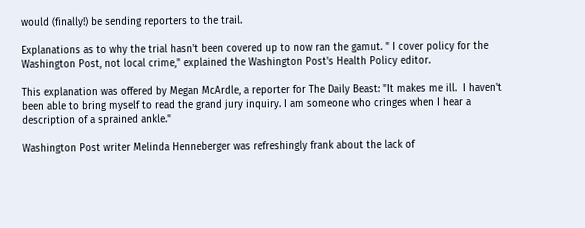would (finally!) be sending reporters to the trail.

Explanations as to why the trial hasn't been covered up to now ran the gamut. " I cover policy for the Washington Post, not local crime," explained the Washington Post's Health Policy editor.

This explanation was offered by Megan McArdle, a reporter for The Daily Beast: "It makes me ill.  I haven't been able to bring myself to read the grand jury inquiry. I am someone who cringes when I hear a description of a sprained ankle."

Washington Post writer Melinda Henneberger was refreshingly frank about the lack of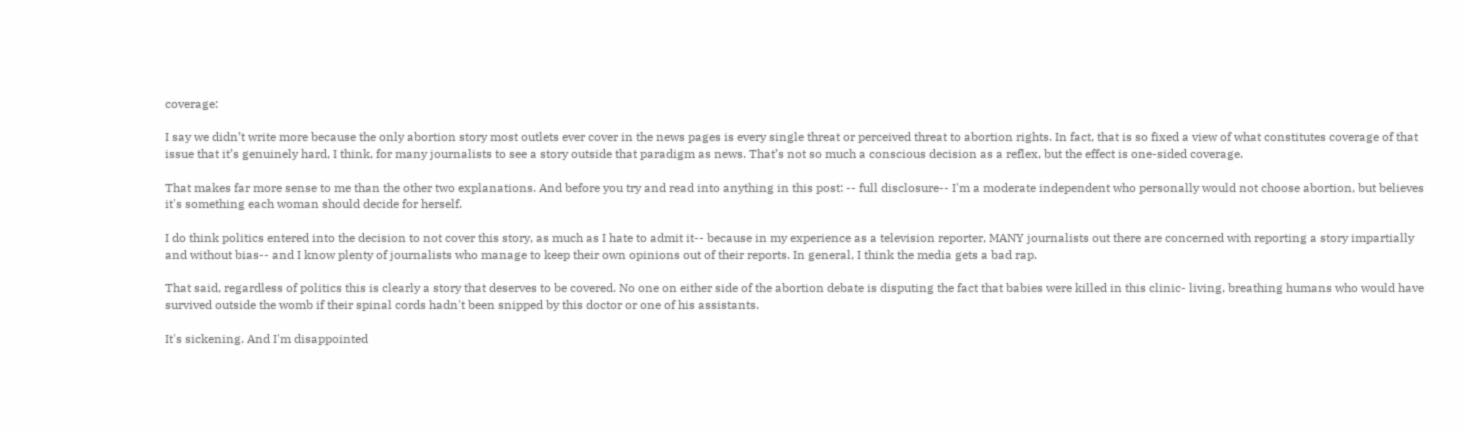coverage:

I say we didn’t write more because the only abortion story most outlets ever cover in the news pages is every single threat or perceived threat to abortion rights. In fact, that is so fixed a view of what constitutes coverage of that issue that it’s genuinely hard, I think, for many journalists to see a story outside that paradigm as news. That’s not so much a conscious decision as a reflex, but the effect is one-sided coverage.

That makes far more sense to me than the other two explanations. And before you try and read into anything in this post: -- full disclosure-- I'm a moderate independent who personally would not choose abortion, but believes it's something each woman should decide for herself.

I do think politics entered into the decision to not cover this story, as much as I hate to admit it-- because in my experience as a television reporter, MANY journalists out there are concerned with reporting a story impartially and without bias-- and I know plenty of journalists who manage to keep their own opinions out of their reports. In general, I think the media gets a bad rap.

That said, regardless of politics this is clearly a story that deserves to be covered. No one on either side of the abortion debate is disputing the fact that babies were killed in this clinic- living, breathing humans who would have survived outside the womb if their spinal cords hadn't been snipped by this doctor or one of his assistants.

It's sickening. And I'm disappointed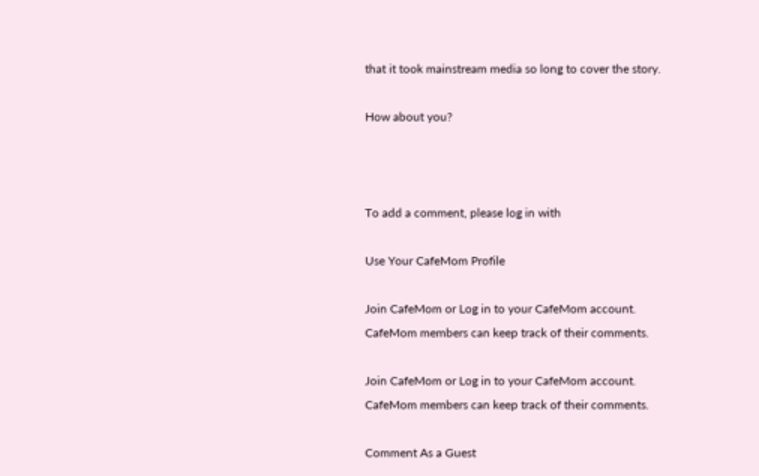that it took mainstream media so long to cover the story.

How about you?



To add a comment, please log in with

Use Your CafeMom Profile

Join CafeMom or Log in to your CafeMom account. CafeMom members can keep track of their comments.

Join CafeMom or Log in to your CafeMom account. CafeMom members can keep track of their comments.

Comment As a Guest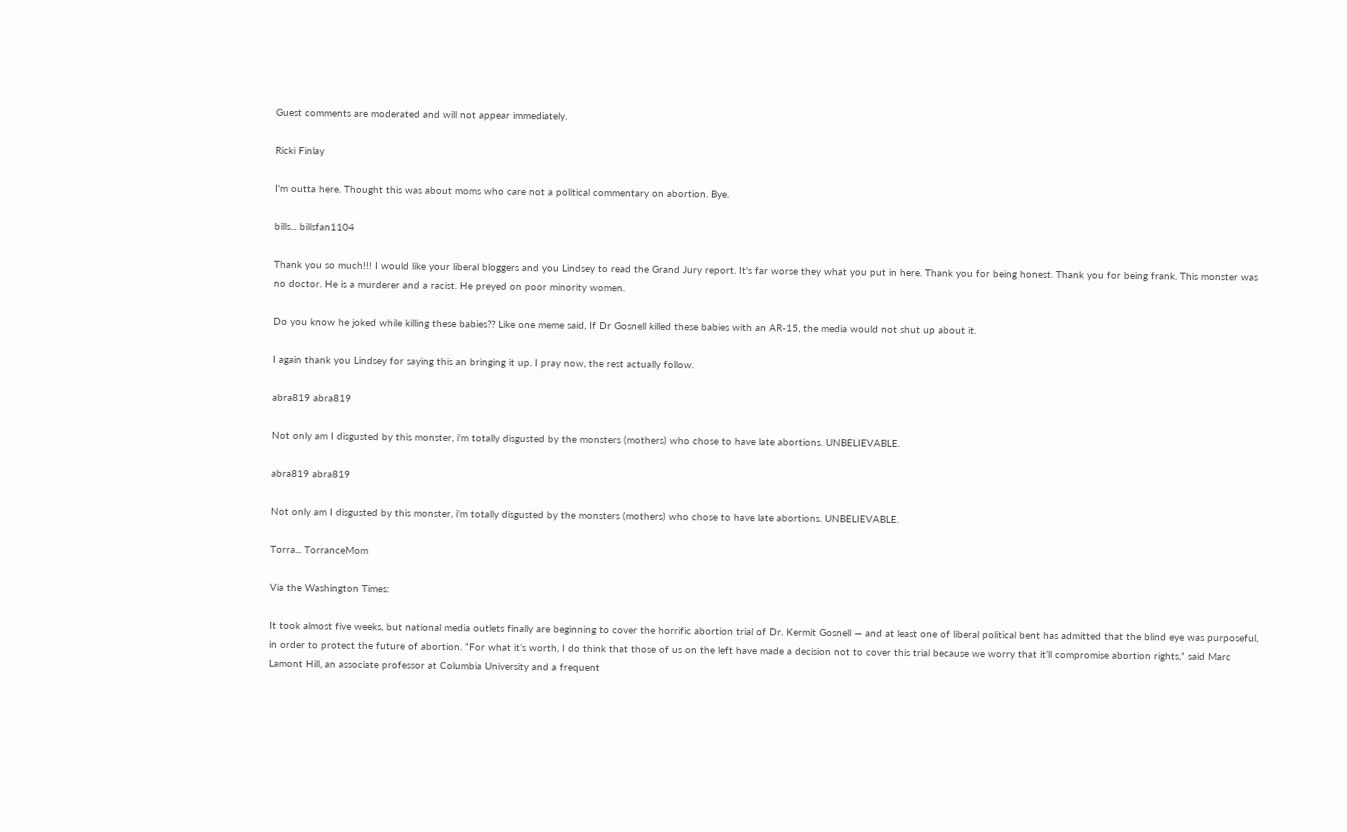Guest comments are moderated and will not appear immediately.

Ricki Finlay

I'm outta here. Thought this was about moms who care not a political commentary on abortion. Bye.

bills... billsfan1104

Thank you so much!!! I would like your liberal bloggers and you Lindsey to read the Grand Jury report. It's far worse they what you put in here. Thank you for being honest. Thank you for being frank. This monster was no doctor. He is a murderer and a racist. He preyed on poor minority women.

Do you know he joked while killing these babies?? Like one meme said, If Dr Gosnell killed these babies with an AR-15, the media would not shut up about it.

I again thank you Lindsey for saying this an bringing it up. I pray now, the rest actually follow.

abra819 abra819

Not only am I disgusted by this monster, i'm totally disgusted by the monsters (mothers) who chose to have late abortions. UNBELIEVABLE.

abra819 abra819

Not only am I disgusted by this monster, i'm totally disgusted by the monsters (mothers) who chose to have late abortions. UNBELIEVABLE.

Torra... TorranceMom

Via the Washington Times:

It took almost five weeks, but national media outlets finally are beginning to cover the horrific abortion trial of Dr. Kermit Gosnell — and at least one of liberal political bent has admitted that the blind eye was purposeful, in order to protect the future of abortion. “For what it’s worth, I do think that those of us on the left have made a decision not to cover this trial because we worry that it’ll compromise abortion rights,” said Marc Lamont Hill, an associate professor at Columbia University and a frequent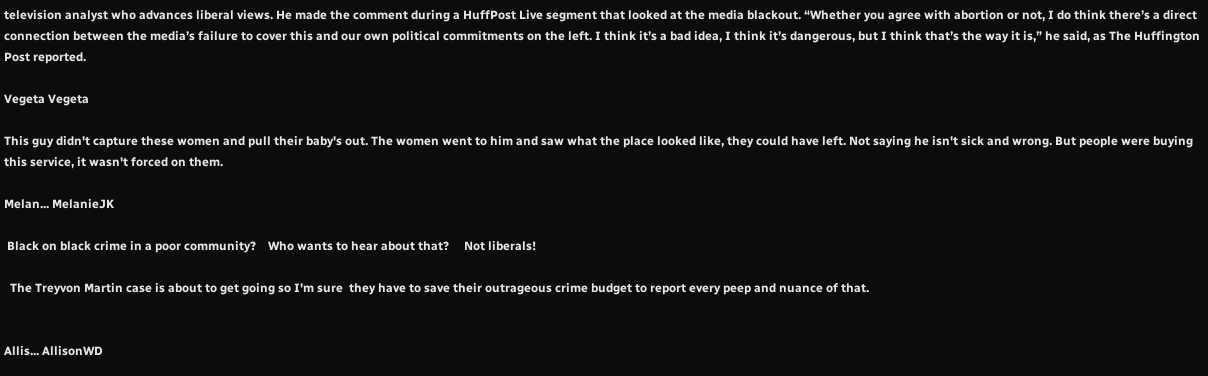television analyst who advances liberal views. He made the comment during a HuffPost Live segment that looked at the media blackout. “Whether you agree with abortion or not, I do think there’s a direct connection between the media’s failure to cover this and our own political commitments on the left. I think it’s a bad idea, I think it’s dangerous, but I think that’s the way it is,” he said, as The Huffington Post reported.

Vegeta Vegeta

This guy didn't capture these women and pull their baby's out. The women went to him and saw what the place looked like, they could have left. Not saying he isn't sick and wrong. But people were buying this service, it wasn't forced on them.

Melan... MelanieJK

 Black on black crime in a poor community?    Who wants to hear about that?     Not liberals!

  The Treyvon Martin case is about to get going so I'm sure  they have to save their outrageous crime budget to report every peep and nuance of that.


Allis... AllisonWD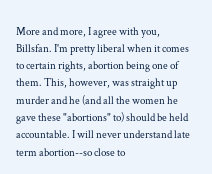More and more, I agree with you, Billsfan. I'm pretty liberal when it comes to certain rights, abortion being one of them. This, however, was straight up murder and he (and all the women he gave these "abortions" to) should be held accountable. I will never understand late term abortion--so close to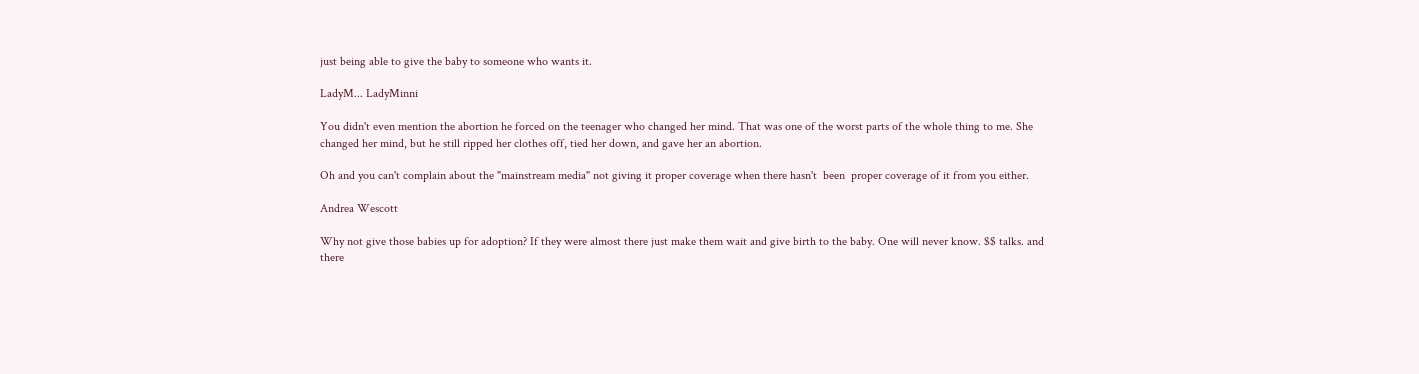just being able to give the baby to someone who wants it.

LadyM... LadyMinni

You didn't even mention the abortion he forced on the teenager who changed her mind. That was one of the worst parts of the whole thing to me. She changed her mind, but he still ripped her clothes off, tied her down, and gave her an abortion.

Oh and you can't complain about the "mainstream media" not giving it proper coverage when there hasn't  been  proper coverage of it from you either.

Andrea Wescott

Why not give those babies up for adoption? If they were almost there just make them wait and give birth to the baby. One will never know. $$ talks. and there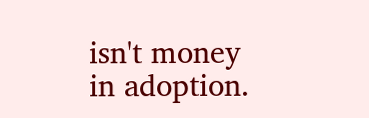isn't money in adoption.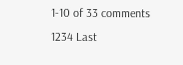1-10 of 33 comments 1234 Last